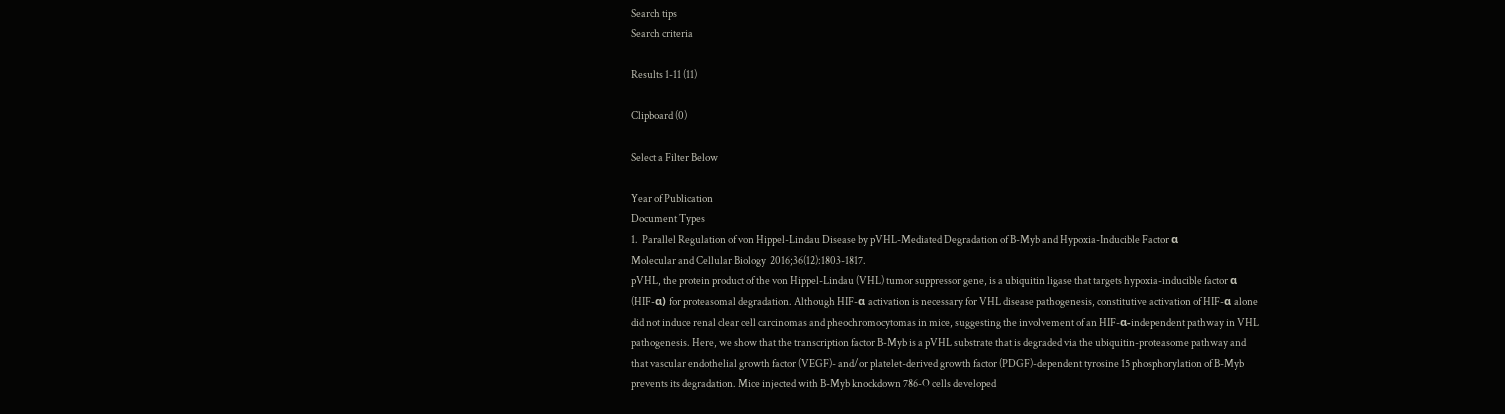Search tips
Search criteria

Results 1-11 (11)

Clipboard (0)

Select a Filter Below

Year of Publication
Document Types
1.  Parallel Regulation of von Hippel-Lindau Disease by pVHL-Mediated Degradation of B-Myb and Hypoxia-Inducible Factor α
Molecular and Cellular Biology  2016;36(12):1803-1817.
pVHL, the protein product of the von Hippel-Lindau (VHL) tumor suppressor gene, is a ubiquitin ligase that targets hypoxia-inducible factor α (HIF-α) for proteasomal degradation. Although HIF-α activation is necessary for VHL disease pathogenesis, constitutive activation of HIF-α alone did not induce renal clear cell carcinomas and pheochromocytomas in mice, suggesting the involvement of an HIF-α-independent pathway in VHL pathogenesis. Here, we show that the transcription factor B-Myb is a pVHL substrate that is degraded via the ubiquitin-proteasome pathway and that vascular endothelial growth factor (VEGF)- and/or platelet-derived growth factor (PDGF)-dependent tyrosine 15 phosphorylation of B-Myb prevents its degradation. Mice injected with B-Myb knockdown 786-O cells developed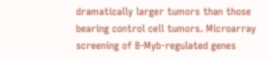dramatically larger tumors than those bearing control cell tumors. Microarray screening of B-Myb-regulated genes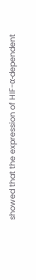showed that the expression of HIF-α-dependent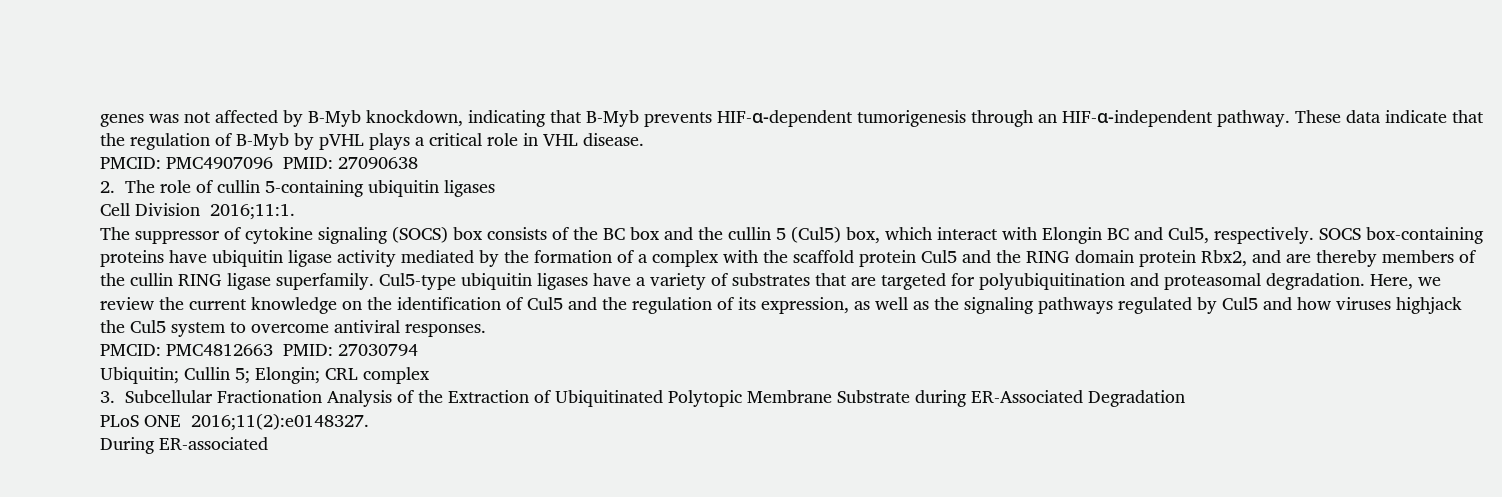genes was not affected by B-Myb knockdown, indicating that B-Myb prevents HIF-α-dependent tumorigenesis through an HIF-α-independent pathway. These data indicate that the regulation of B-Myb by pVHL plays a critical role in VHL disease.
PMCID: PMC4907096  PMID: 27090638
2.  The role of cullin 5-containing ubiquitin ligases
Cell Division  2016;11:1.
The suppressor of cytokine signaling (SOCS) box consists of the BC box and the cullin 5 (Cul5) box, which interact with Elongin BC and Cul5, respectively. SOCS box-containing proteins have ubiquitin ligase activity mediated by the formation of a complex with the scaffold protein Cul5 and the RING domain protein Rbx2, and are thereby members of the cullin RING ligase superfamily. Cul5-type ubiquitin ligases have a variety of substrates that are targeted for polyubiquitination and proteasomal degradation. Here, we review the current knowledge on the identification of Cul5 and the regulation of its expression, as well as the signaling pathways regulated by Cul5 and how viruses highjack the Cul5 system to overcome antiviral responses.
PMCID: PMC4812663  PMID: 27030794
Ubiquitin; Cullin 5; Elongin; CRL complex
3.  Subcellular Fractionation Analysis of the Extraction of Ubiquitinated Polytopic Membrane Substrate during ER-Associated Degradation
PLoS ONE  2016;11(2):e0148327.
During ER-associated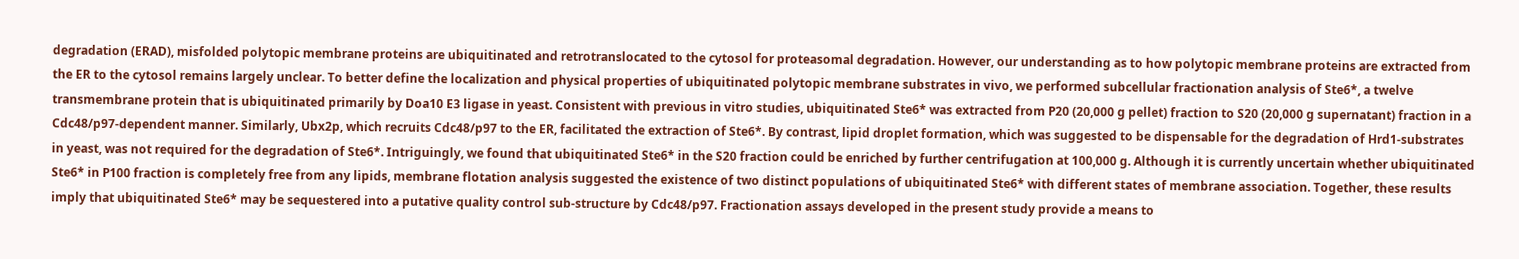degradation (ERAD), misfolded polytopic membrane proteins are ubiquitinated and retrotranslocated to the cytosol for proteasomal degradation. However, our understanding as to how polytopic membrane proteins are extracted from the ER to the cytosol remains largely unclear. To better define the localization and physical properties of ubiquitinated polytopic membrane substrates in vivo, we performed subcellular fractionation analysis of Ste6*, a twelve transmembrane protein that is ubiquitinated primarily by Doa10 E3 ligase in yeast. Consistent with previous in vitro studies, ubiquitinated Ste6* was extracted from P20 (20,000 g pellet) fraction to S20 (20,000 g supernatant) fraction in a Cdc48/p97-dependent manner. Similarly, Ubx2p, which recruits Cdc48/p97 to the ER, facilitated the extraction of Ste6*. By contrast, lipid droplet formation, which was suggested to be dispensable for the degradation of Hrd1-substrates in yeast, was not required for the degradation of Ste6*. Intriguingly, we found that ubiquitinated Ste6* in the S20 fraction could be enriched by further centrifugation at 100,000 g. Although it is currently uncertain whether ubiquitinated Ste6* in P100 fraction is completely free from any lipids, membrane flotation analysis suggested the existence of two distinct populations of ubiquitinated Ste6* with different states of membrane association. Together, these results imply that ubiquitinated Ste6* may be sequestered into a putative quality control sub-structure by Cdc48/p97. Fractionation assays developed in the present study provide a means to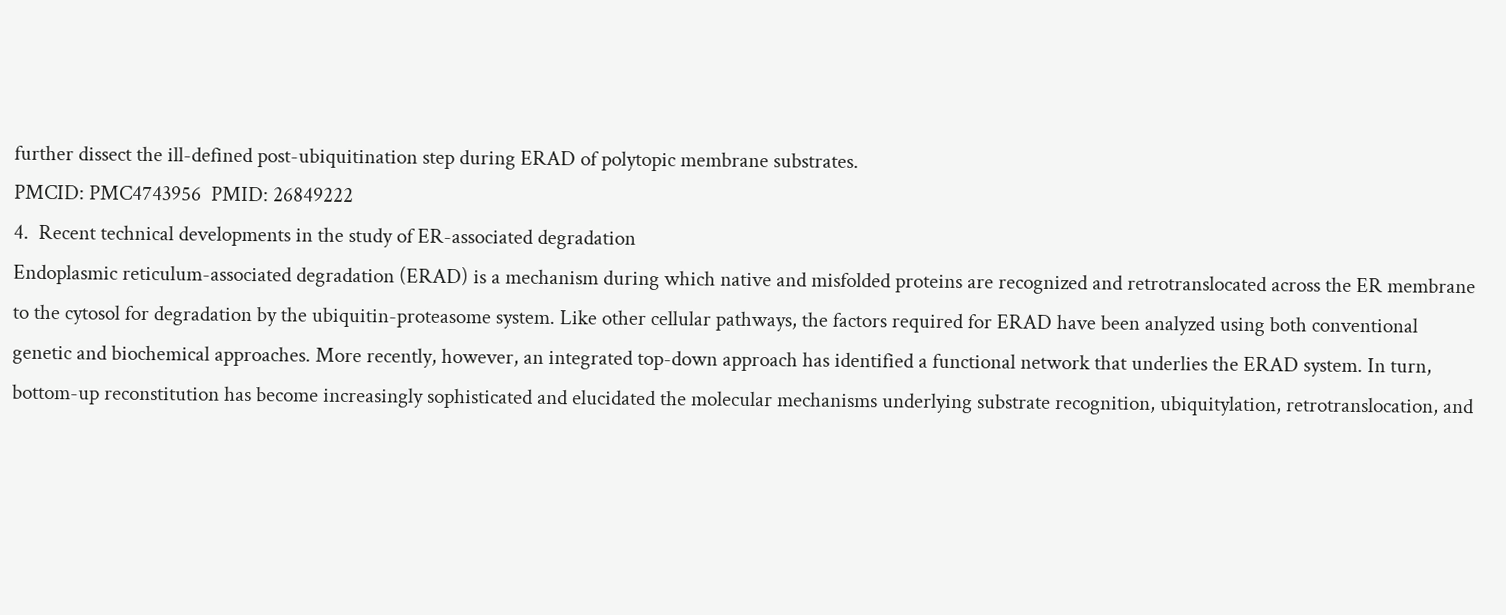further dissect the ill-defined post-ubiquitination step during ERAD of polytopic membrane substrates.
PMCID: PMC4743956  PMID: 26849222
4.  Recent technical developments in the study of ER-associated degradation
Endoplasmic reticulum-associated degradation (ERAD) is a mechanism during which native and misfolded proteins are recognized and retrotranslocated across the ER membrane to the cytosol for degradation by the ubiquitin-proteasome system. Like other cellular pathways, the factors required for ERAD have been analyzed using both conventional genetic and biochemical approaches. More recently, however, an integrated top-down approach has identified a functional network that underlies the ERAD system. In turn, bottom-up reconstitution has become increasingly sophisticated and elucidated the molecular mechanisms underlying substrate recognition, ubiquitylation, retrotranslocation, and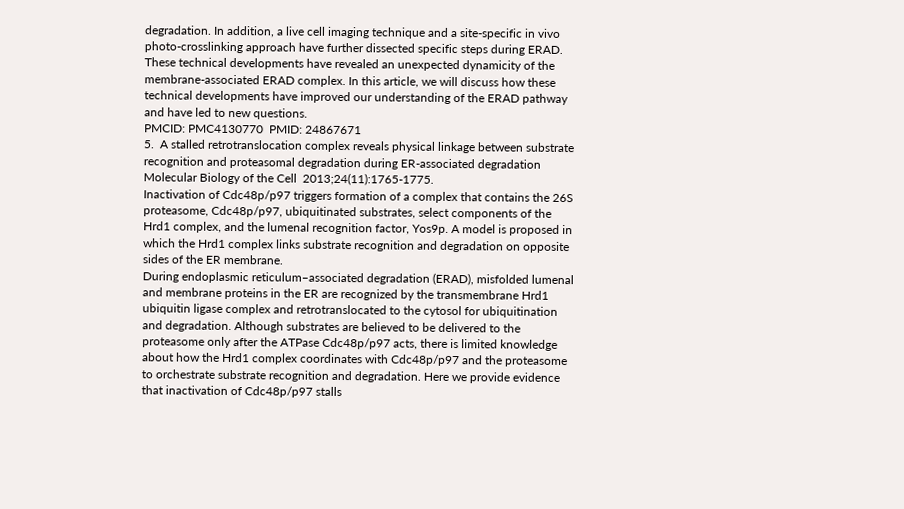degradation. In addition, a live cell imaging technique and a site-specific in vivo photo-crosslinking approach have further dissected specific steps during ERAD. These technical developments have revealed an unexpected dynamicity of the membrane-associated ERAD complex. In this article, we will discuss how these technical developments have improved our understanding of the ERAD pathway and have led to new questions.
PMCID: PMC4130770  PMID: 24867671
5.  A stalled retrotranslocation complex reveals physical linkage between substrate recognition and proteasomal degradation during ER-associated degradation
Molecular Biology of the Cell  2013;24(11):1765-1775.
Inactivation of Cdc48p/p97 triggers formation of a complex that contains the 26S proteasome, Cdc48p/p97, ubiquitinated substrates, select components of the Hrd1 complex, and the lumenal recognition factor, Yos9p. A model is proposed in which the Hrd1 complex links substrate recognition and degradation on opposite sides of the ER membrane.
During endoplasmic reticulum–associated degradation (ERAD), misfolded lumenal and membrane proteins in the ER are recognized by the transmembrane Hrd1 ubiquitin ligase complex and retrotranslocated to the cytosol for ubiquitination and degradation. Although substrates are believed to be delivered to the proteasome only after the ATPase Cdc48p/p97 acts, there is limited knowledge about how the Hrd1 complex coordinates with Cdc48p/p97 and the proteasome to orchestrate substrate recognition and degradation. Here we provide evidence that inactivation of Cdc48p/p97 stalls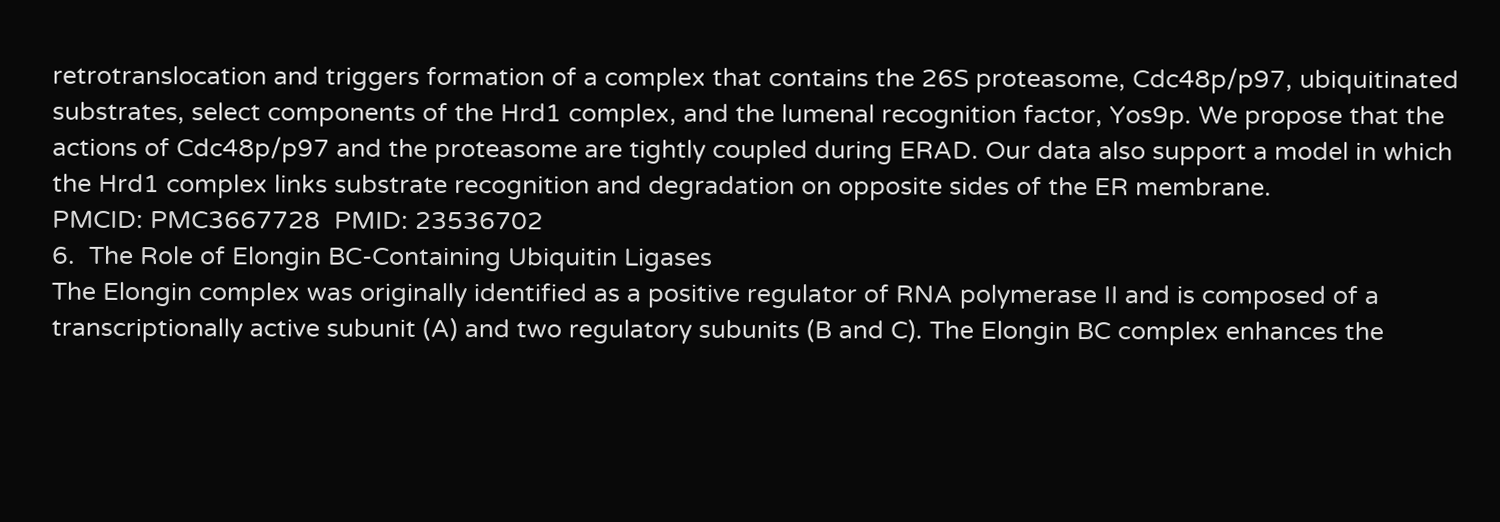retrotranslocation and triggers formation of a complex that contains the 26S proteasome, Cdc48p/p97, ubiquitinated substrates, select components of the Hrd1 complex, and the lumenal recognition factor, Yos9p. We propose that the actions of Cdc48p/p97 and the proteasome are tightly coupled during ERAD. Our data also support a model in which the Hrd1 complex links substrate recognition and degradation on opposite sides of the ER membrane.
PMCID: PMC3667728  PMID: 23536702
6.  The Role of Elongin BC-Containing Ubiquitin Ligases
The Elongin complex was originally identified as a positive regulator of RNA polymerase II and is composed of a transcriptionally active subunit (A) and two regulatory subunits (B and C). The Elongin BC complex enhances the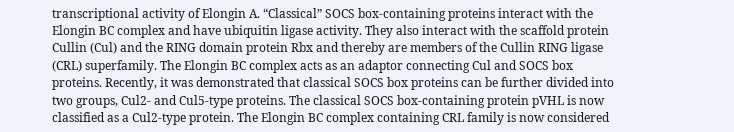transcriptional activity of Elongin A. “Classical” SOCS box-containing proteins interact with the Elongin BC complex and have ubiquitin ligase activity. They also interact with the scaffold protein Cullin (Cul) and the RING domain protein Rbx and thereby are members of the Cullin RING ligase (CRL) superfamily. The Elongin BC complex acts as an adaptor connecting Cul and SOCS box proteins. Recently, it was demonstrated that classical SOCS box proteins can be further divided into two groups, Cul2- and Cul5-type proteins. The classical SOCS box-containing protein pVHL is now classified as a Cul2-type protein. The Elongin BC complex containing CRL family is now considered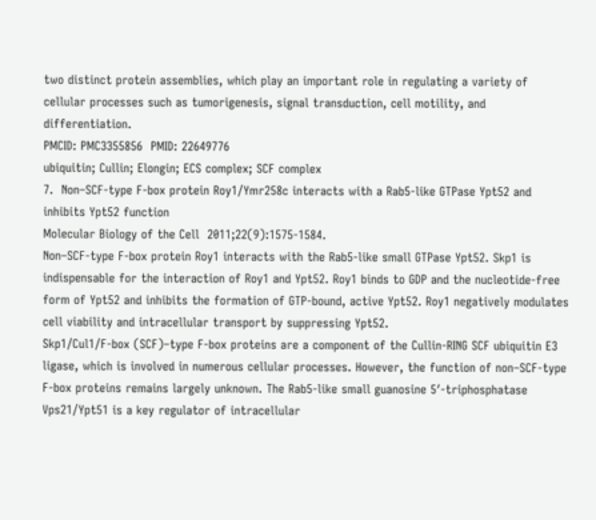two distinct protein assemblies, which play an important role in regulating a variety of cellular processes such as tumorigenesis, signal transduction, cell motility, and differentiation.
PMCID: PMC3355856  PMID: 22649776
ubiquitin; Cullin; Elongin; ECS complex; SCF complex
7.  Non–SCF-type F-box protein Roy1/Ymr258c interacts with a Rab5-like GTPase Ypt52 and inhibits Ypt52 function
Molecular Biology of the Cell  2011;22(9):1575-1584.
Non–SCF-type F-box protein Roy1 interacts with the Rab5-like small GTPase Ypt52. Skp1 is indispensable for the interaction of Roy1 and Ypt52. Roy1 binds to GDP and the nucleotide-free form of Ypt52 and inhibits the formation of GTP-bound, active Ypt52. Roy1 negatively modulates cell viability and intracellular transport by suppressing Ypt52.
Skp1/Cul1/F-box (SCF)–type F-box proteins are a component of the Cullin-RING SCF ubiquitin E3 ligase, which is involved in numerous cellular processes. However, the function of non–SCF-type F-box proteins remains largely unknown. The Rab5-like small guanosine 5′-triphosphatase Vps21/Ypt51 is a key regulator of intracellular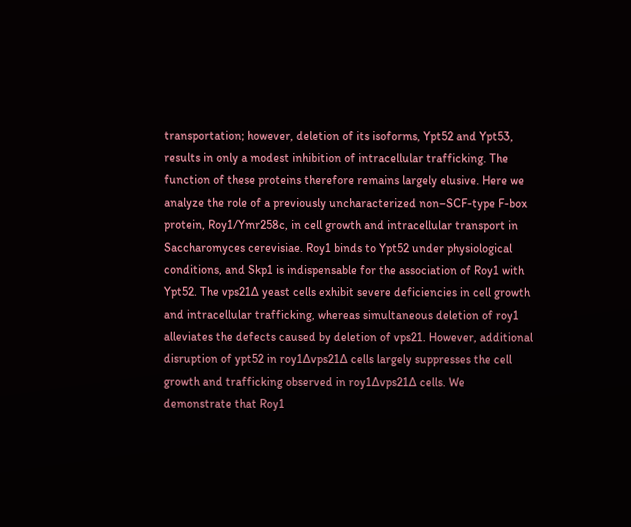transportation; however, deletion of its isoforms, Ypt52 and Ypt53, results in only a modest inhibition of intracellular trafficking. The function of these proteins therefore remains largely elusive. Here we analyze the role of a previously uncharacterized non–SCF-type F-box protein, Roy1/Ymr258c, in cell growth and intracellular transport in Saccharomyces cerevisiae. Roy1 binds to Ypt52 under physiological conditions, and Skp1 is indispensable for the association of Roy1 with Ypt52. The vps21Δ yeast cells exhibit severe deficiencies in cell growth and intracellular trafficking, whereas simultaneous deletion of roy1 alleviates the defects caused by deletion of vps21. However, additional disruption of ypt52 in roy1Δvps21Δ cells largely suppresses the cell growth and trafficking observed in roy1Δvps21Δ cells. We demonstrate that Roy1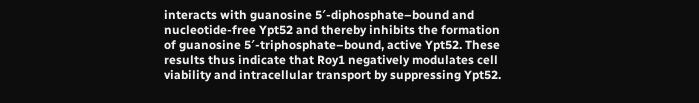interacts with guanosine 5′-diphosphate–bound and nucleotide-free Ypt52 and thereby inhibits the formation of guanosine 5′-triphosphate–bound, active Ypt52. These results thus indicate that Roy1 negatively modulates cell viability and intracellular transport by suppressing Ypt52.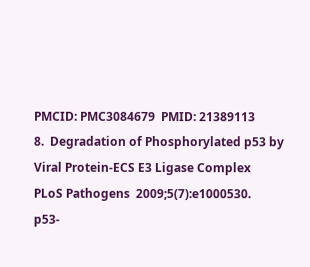PMCID: PMC3084679  PMID: 21389113
8.  Degradation of Phosphorylated p53 by Viral Protein-ECS E3 Ligase Complex
PLoS Pathogens  2009;5(7):e1000530.
p53-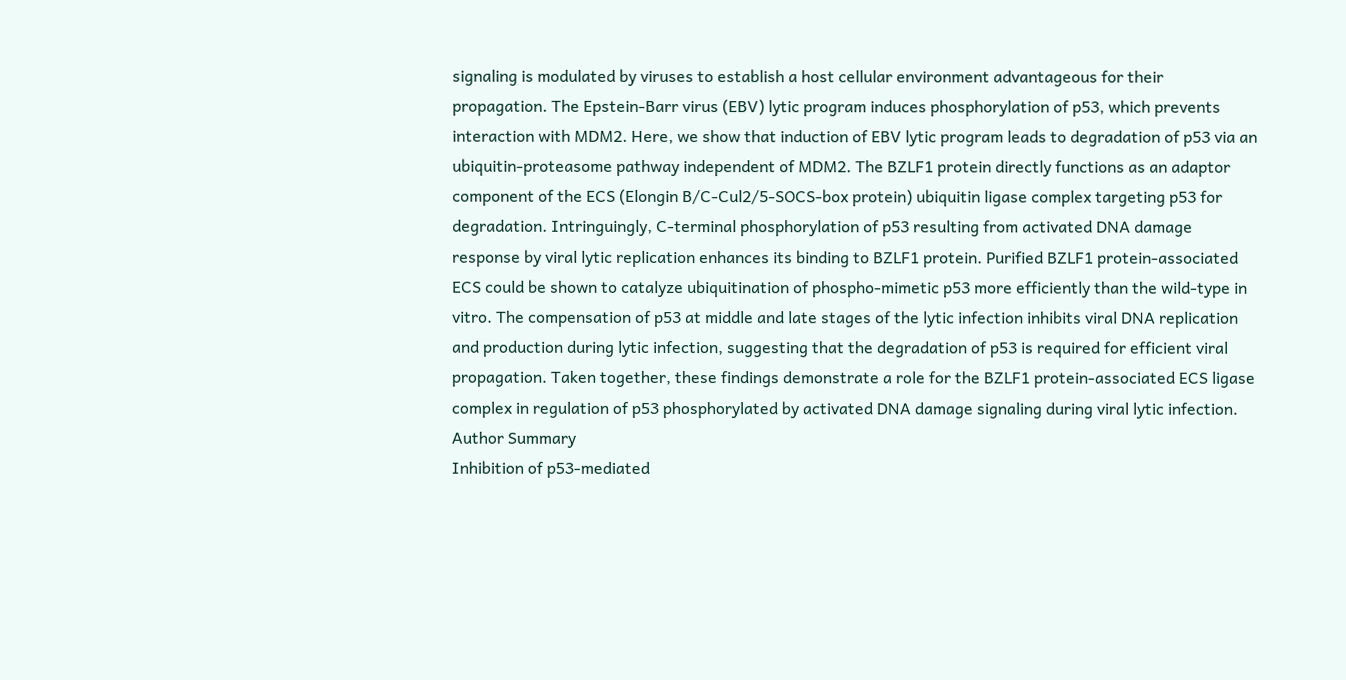signaling is modulated by viruses to establish a host cellular environment advantageous for their propagation. The Epstein-Barr virus (EBV) lytic program induces phosphorylation of p53, which prevents interaction with MDM2. Here, we show that induction of EBV lytic program leads to degradation of p53 via an ubiquitin-proteasome pathway independent of MDM2. The BZLF1 protein directly functions as an adaptor component of the ECS (Elongin B/C-Cul2/5-SOCS-box protein) ubiquitin ligase complex targeting p53 for degradation. Intringuingly, C-terminal phosphorylation of p53 resulting from activated DNA damage response by viral lytic replication enhances its binding to BZLF1 protein. Purified BZLF1 protein-associated ECS could be shown to catalyze ubiquitination of phospho-mimetic p53 more efficiently than the wild-type in vitro. The compensation of p53 at middle and late stages of the lytic infection inhibits viral DNA replication and production during lytic infection, suggesting that the degradation of p53 is required for efficient viral propagation. Taken together, these findings demonstrate a role for the BZLF1 protein-associated ECS ligase complex in regulation of p53 phosphorylated by activated DNA damage signaling during viral lytic infection.
Author Summary
Inhibition of p53-mediated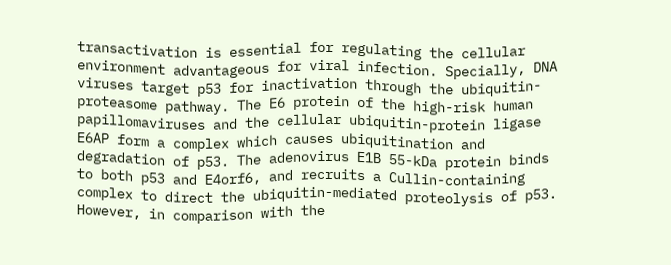transactivation is essential for regulating the cellular environment advantageous for viral infection. Specially, DNA viruses target p53 for inactivation through the ubiquitin-proteasome pathway. The E6 protein of the high-risk human papillomaviruses and the cellular ubiquitin-protein ligase E6AP form a complex which causes ubiquitination and degradation of p53. The adenovirus E1B 55-kDa protein binds to both p53 and E4orf6, and recruits a Cullin-containing complex to direct the ubiquitin-mediated proteolysis of p53. However, in comparison with the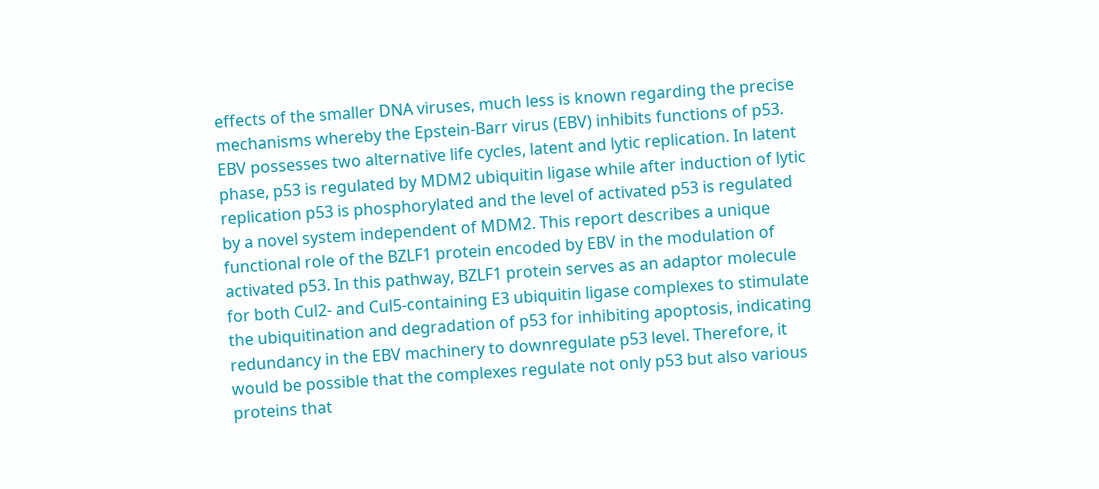effects of the smaller DNA viruses, much less is known regarding the precise mechanisms whereby the Epstein-Barr virus (EBV) inhibits functions of p53. EBV possesses two alternative life cycles, latent and lytic replication. In latent phase, p53 is regulated by MDM2 ubiquitin ligase while after induction of lytic replication p53 is phosphorylated and the level of activated p53 is regulated by a novel system independent of MDM2. This report describes a unique functional role of the BZLF1 protein encoded by EBV in the modulation of activated p53. In this pathway, BZLF1 protein serves as an adaptor molecule for both Cul2- and Cul5-containing E3 ubiquitin ligase complexes to stimulate the ubiquitination and degradation of p53 for inhibiting apoptosis, indicating redundancy in the EBV machinery to downregulate p53 level. Therefore, it would be possible that the complexes regulate not only p53 but also various proteins that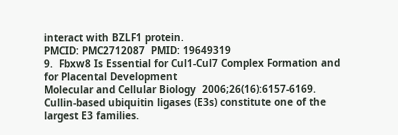interact with BZLF1 protein.
PMCID: PMC2712087  PMID: 19649319
9.  Fbxw8 Is Essential for Cul1-Cul7 Complex Formation and for Placental Development
Molecular and Cellular Biology  2006;26(16):6157-6169.
Cullin-based ubiquitin ligases (E3s) constitute one of the largest E3 families.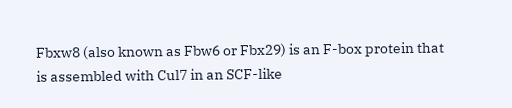Fbxw8 (also known as Fbw6 or Fbx29) is an F-box protein that is assembled with Cul7 in an SCF-like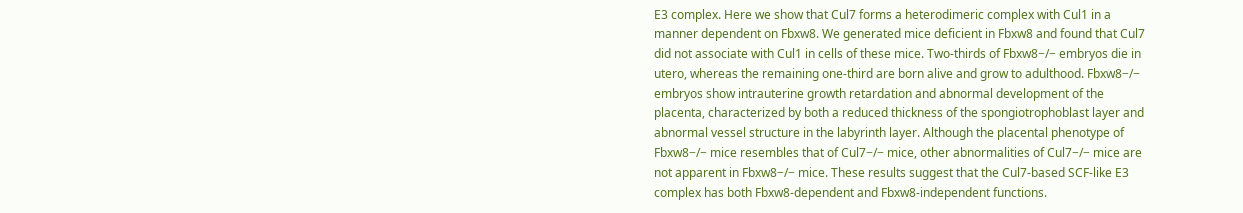E3 complex. Here we show that Cul7 forms a heterodimeric complex with Cul1 in a manner dependent on Fbxw8. We generated mice deficient in Fbxw8 and found that Cul7 did not associate with Cul1 in cells of these mice. Two-thirds of Fbxw8−/− embryos die in utero, whereas the remaining one-third are born alive and grow to adulthood. Fbxw8−/− embryos show intrauterine growth retardation and abnormal development of the placenta, characterized by both a reduced thickness of the spongiotrophoblast layer and abnormal vessel structure in the labyrinth layer. Although the placental phenotype of Fbxw8−/− mice resembles that of Cul7−/− mice, other abnormalities of Cul7−/− mice are not apparent in Fbxw8−/− mice. These results suggest that the Cul7-based SCF-like E3 complex has both Fbxw8-dependent and Fbxw8-independent functions.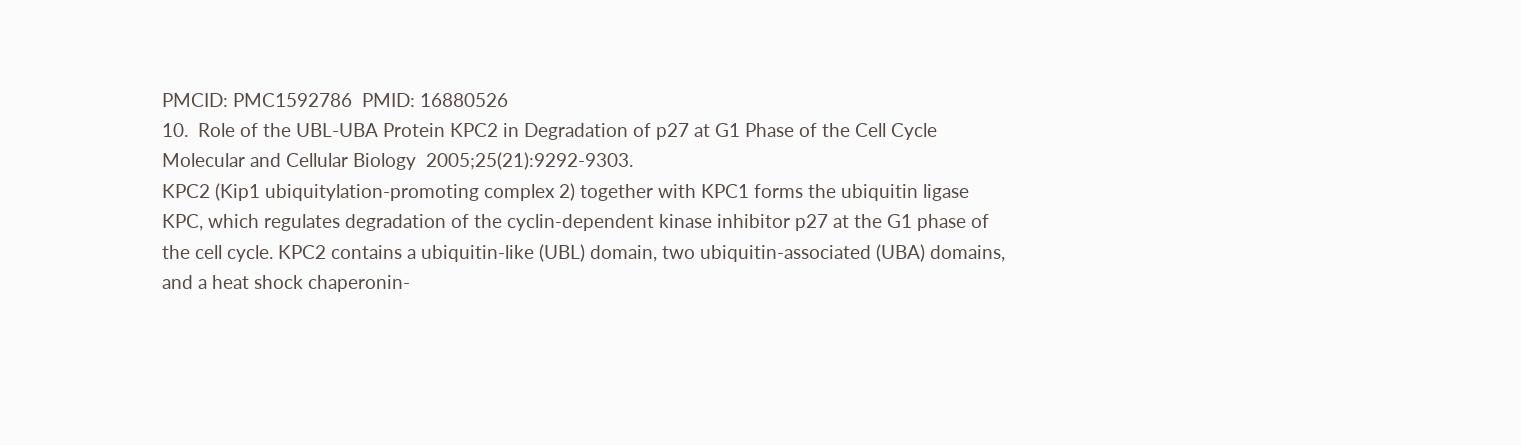PMCID: PMC1592786  PMID: 16880526
10.  Role of the UBL-UBA Protein KPC2 in Degradation of p27 at G1 Phase of the Cell Cycle
Molecular and Cellular Biology  2005;25(21):9292-9303.
KPC2 (Kip1 ubiquitylation-promoting complex 2) together with KPC1 forms the ubiquitin ligase KPC, which regulates degradation of the cyclin-dependent kinase inhibitor p27 at the G1 phase of the cell cycle. KPC2 contains a ubiquitin-like (UBL) domain, two ubiquitin-associated (UBA) domains, and a heat shock chaperonin-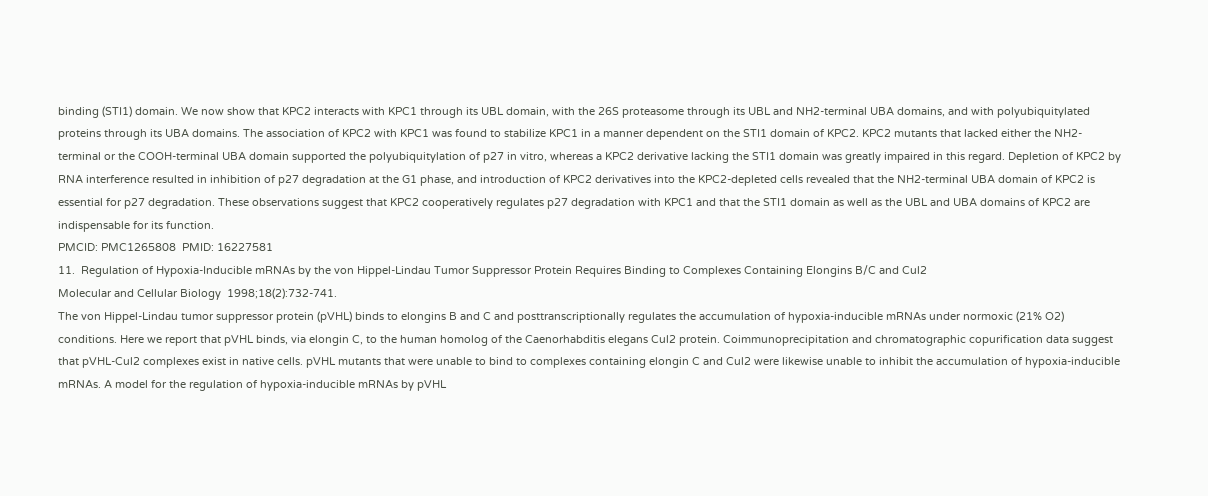binding (STI1) domain. We now show that KPC2 interacts with KPC1 through its UBL domain, with the 26S proteasome through its UBL and NH2-terminal UBA domains, and with polyubiquitylated proteins through its UBA domains. The association of KPC2 with KPC1 was found to stabilize KPC1 in a manner dependent on the STI1 domain of KPC2. KPC2 mutants that lacked either the NH2-terminal or the COOH-terminal UBA domain supported the polyubiquitylation of p27 in vitro, whereas a KPC2 derivative lacking the STI1 domain was greatly impaired in this regard. Depletion of KPC2 by RNA interference resulted in inhibition of p27 degradation at the G1 phase, and introduction of KPC2 derivatives into the KPC2-depleted cells revealed that the NH2-terminal UBA domain of KPC2 is essential for p27 degradation. These observations suggest that KPC2 cooperatively regulates p27 degradation with KPC1 and that the STI1 domain as well as the UBL and UBA domains of KPC2 are indispensable for its function.
PMCID: PMC1265808  PMID: 16227581
11.  Regulation of Hypoxia-Inducible mRNAs by the von Hippel-Lindau Tumor Suppressor Protein Requires Binding to Complexes Containing Elongins B/C and Cul2
Molecular and Cellular Biology  1998;18(2):732-741.
The von Hippel-Lindau tumor suppressor protein (pVHL) binds to elongins B and C and posttranscriptionally regulates the accumulation of hypoxia-inducible mRNAs under normoxic (21% O2) conditions. Here we report that pVHL binds, via elongin C, to the human homolog of the Caenorhabditis elegans Cul2 protein. Coimmunoprecipitation and chromatographic copurification data suggest that pVHL-Cul2 complexes exist in native cells. pVHL mutants that were unable to bind to complexes containing elongin C and Cul2 were likewise unable to inhibit the accumulation of hypoxia-inducible mRNAs. A model for the regulation of hypoxia-inducible mRNAs by pVHL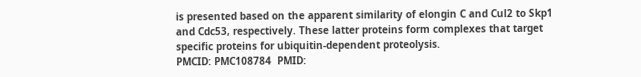is presented based on the apparent similarity of elongin C and Cul2 to Skp1 and Cdc53, respectively. These latter proteins form complexes that target specific proteins for ubiquitin-dependent proteolysis.
PMCID: PMC108784  PMID: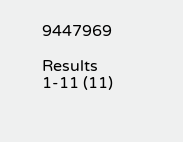9447969

Results 1-11 (11)